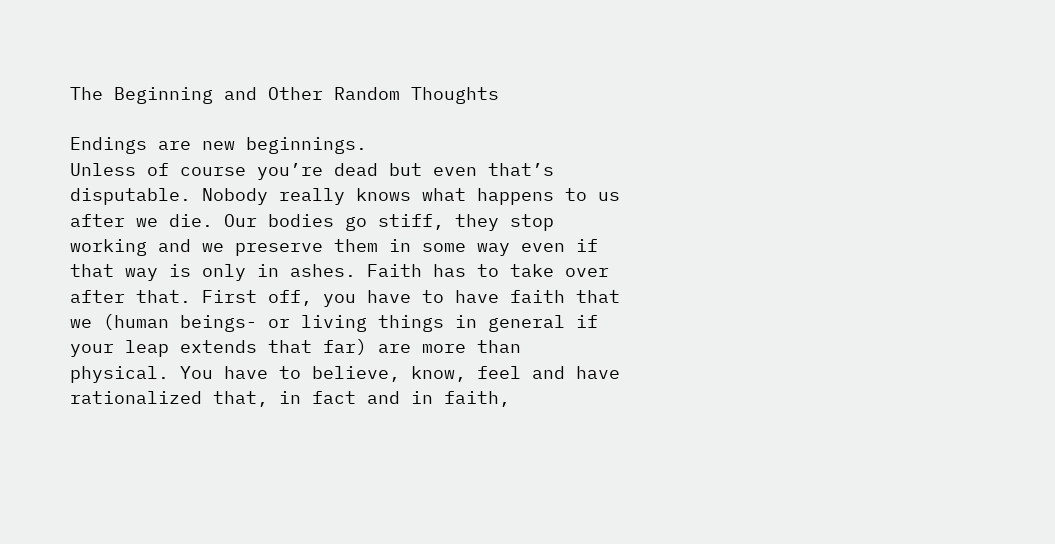The Beginning and Other Random Thoughts

Endings are new beginnings.
Unless of course you’re dead but even that’s disputable. Nobody really knows what happens to us after we die. Our bodies go stiff, they stop working and we preserve them in some way even if that way is only in ashes. Faith has to take over after that. First off, you have to have faith that we (human beings- or living things in general if your leap extends that far) are more than physical. You have to believe, know, feel and have rationalized that, in fact and in faith,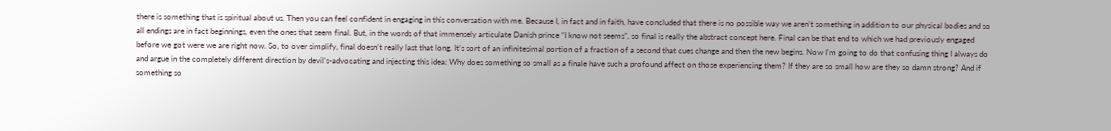there is something that is spiritual about us. Then you can feel confident in engaging in this conversation with me. Because I, in fact and in faith, have concluded that there is no possible way we aren’t something in addition to our physical bodies and so all endings are in fact beginnings, even the ones that seem final. But, in the words of that immensely articulate Danish prince “I know not seems”, so final is really the abstract concept here. Final can be that end to which we had previously engaged before we got were we are right now. So, to over simplify, final doesn’t really last that long. It’s sort of an infinitesimal portion of a fraction of a second that cues change and then the new begins. Now I’m going to do that confusing thing I always do and argue in the completely different direction by devil’s-advocating and injecting this idea: Why does something so small as a finale have such a profound affect on those experiencing them? If they are so small how are they so damn strong? And if something so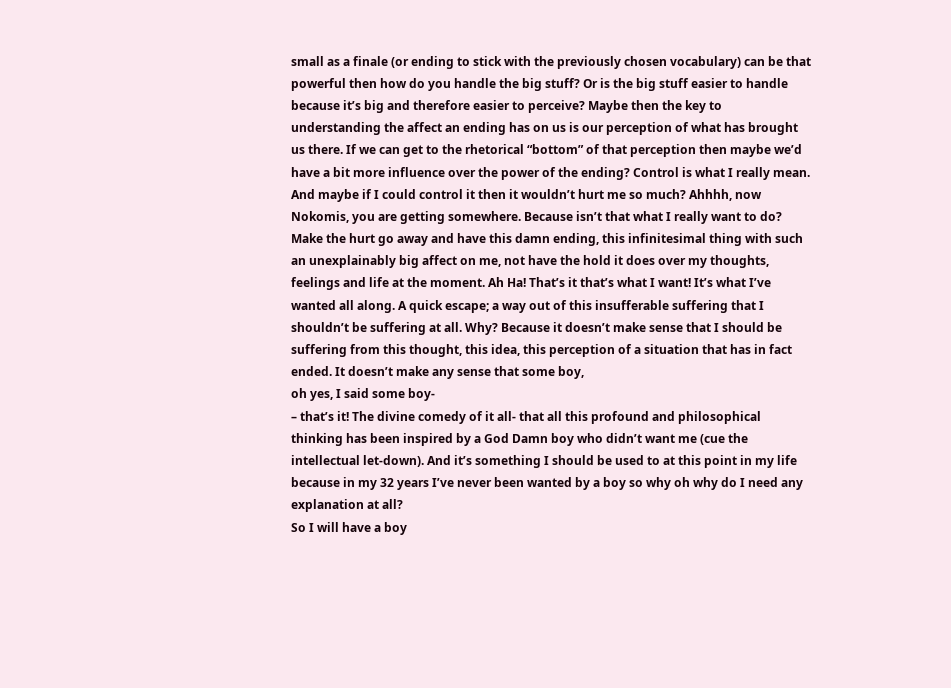small as a finale (or ending to stick with the previously chosen vocabulary) can be that powerful then how do you handle the big stuff? Or is the big stuff easier to handle because it’s big and therefore easier to perceive? Maybe then the key to understanding the affect an ending has on us is our perception of what has brought us there. If we can get to the rhetorical “bottom” of that perception then maybe we’d have a bit more influence over the power of the ending? Control is what I really mean. And maybe if I could control it then it wouldn’t hurt me so much? Ahhhh, now Nokomis, you are getting somewhere. Because isn’t that what I really want to do? Make the hurt go away and have this damn ending, this infinitesimal thing with such an unexplainably big affect on me, not have the hold it does over my thoughts, feelings and life at the moment. Ah Ha! That’s it that’s what I want! It’s what I’ve wanted all along. A quick escape; a way out of this insufferable suffering that I shouldn’t be suffering at all. Why? Because it doesn’t make sense that I should be suffering from this thought, this idea, this perception of a situation that has in fact ended. It doesn’t make any sense that some boy,
oh yes, I said some boy-
– that’s it! The divine comedy of it all- that all this profound and philosophical thinking has been inspired by a God Damn boy who didn’t want me (cue the intellectual let-down). And it’s something I should be used to at this point in my life because in my 32 years I’ve never been wanted by a boy so why oh why do I need any explanation at all?
So I will have a boy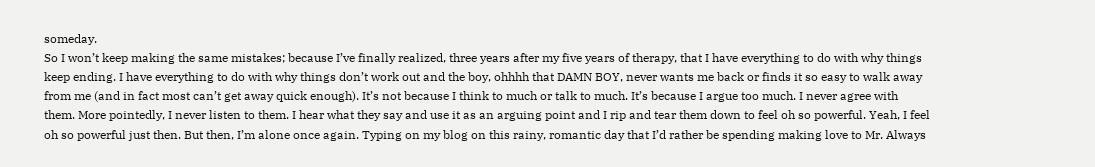someday.
So I won’t keep making the same mistakes; because I’ve finally realized, three years after my five years of therapy, that I have everything to do with why things keep ending. I have everything to do with why things don’t work out and the boy, ohhhh that DAMN BOY, never wants me back or finds it so easy to walk away from me (and in fact most can’t get away quick enough). It’s not because I think to much or talk to much. It’s because I argue too much. I never agree with them. More pointedly, I never listen to them. I hear what they say and use it as an arguing point and I rip and tear them down to feel oh so powerful. Yeah, I feel oh so powerful just then. But then, I’m alone once again. Typing on my blog on this rainy, romantic day that I’d rather be spending making love to Mr. Always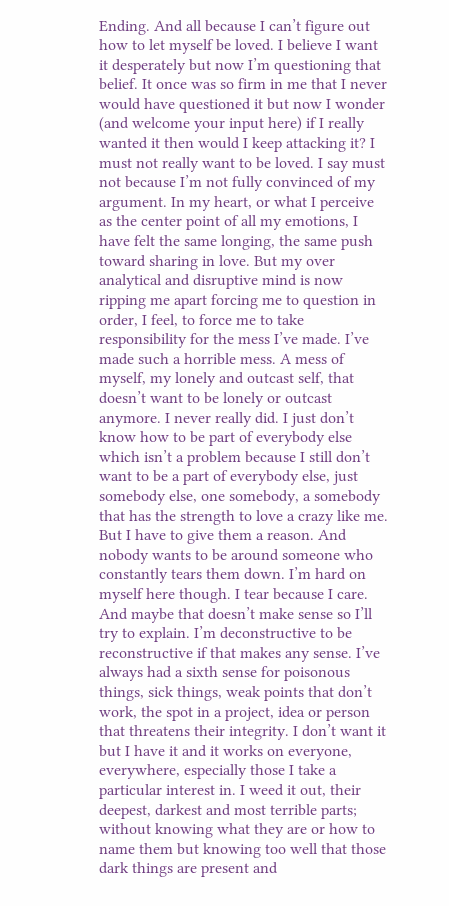Ending. And all because I can’t figure out how to let myself be loved. I believe I want it desperately but now I’m questioning that belief. It once was so firm in me that I never would have questioned it but now I wonder (and welcome your input here) if I really wanted it then would I keep attacking it? I must not really want to be loved. I say must not because I’m not fully convinced of my argument. In my heart, or what I perceive as the center point of all my emotions, I have felt the same longing, the same push toward sharing in love. But my over analytical and disruptive mind is now ripping me apart forcing me to question in order, I feel, to force me to take responsibility for the mess I’ve made. I’ve made such a horrible mess. A mess of myself, my lonely and outcast self, that doesn’t want to be lonely or outcast anymore. I never really did. I just don’t know how to be part of everybody else which isn’t a problem because I still don’t want to be a part of everybody else, just somebody else, one somebody, a somebody that has the strength to love a crazy like me. But I have to give them a reason. And nobody wants to be around someone who constantly tears them down. I’m hard on myself here though. I tear because I care. And maybe that doesn’t make sense so I’ll try to explain. I’m deconstructive to be reconstructive if that makes any sense. I’ve always had a sixth sense for poisonous things, sick things, weak points that don’t work, the spot in a project, idea or person that threatens their integrity. I don’t want it but I have it and it works on everyone, everywhere, especially those I take a particular interest in. I weed it out, their deepest, darkest and most terrible parts; without knowing what they are or how to name them but knowing too well that those dark things are present and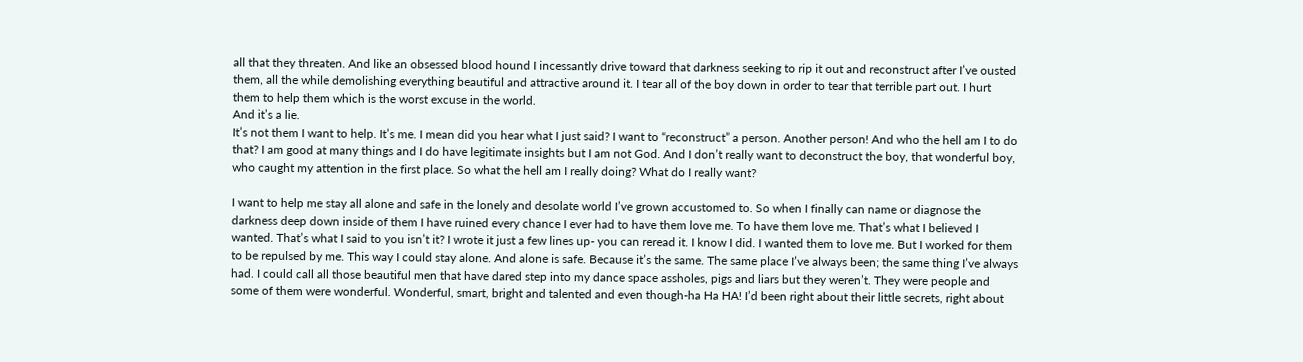all that they threaten. And like an obsessed blood hound I incessantly drive toward that darkness seeking to rip it out and reconstruct after I’ve ousted them, all the while demolishing everything beautiful and attractive around it. I tear all of the boy down in order to tear that terrible part out. I hurt them to help them which is the worst excuse in the world.
And it’s a lie.
It’s not them I want to help. It’s me. I mean did you hear what I just said? I want to “reconstruct” a person. Another person! And who the hell am I to do that? I am good at many things and I do have legitimate insights but I am not God. And I don’t really want to deconstruct the boy, that wonderful boy, who caught my attention in the first place. So what the hell am I really doing? What do I really want?

I want to help me stay all alone and safe in the lonely and desolate world I’ve grown accustomed to. So when I finally can name or diagnose the darkness deep down inside of them I have ruined every chance I ever had to have them love me. To have them love me. That’s what I believed I wanted. That’s what I said to you isn’t it? I wrote it just a few lines up- you can reread it. I know I did. I wanted them to love me. But I worked for them to be repulsed by me. This way I could stay alone. And alone is safe. Because it’s the same. The same place I’ve always been; the same thing I’ve always had. I could call all those beautiful men that have dared step into my dance space assholes, pigs and liars but they weren’t. They were people and some of them were wonderful. Wonderful, smart, bright and talented and even though-ha Ha HA! I’d been right about their little secrets, right about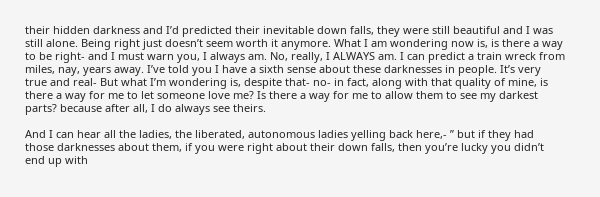their hidden darkness and I’d predicted their inevitable down falls, they were still beautiful and I was still alone. Being right just doesn’t seem worth it anymore. What I am wondering now is, is there a way to be right- and I must warn you, I always am. No, really, I ALWAYS am. I can predict a train wreck from miles, nay, years away. I’ve told you I have a sixth sense about these darknesses in people. It’s very true and real- But what I’m wondering is, despite that- no- in fact, along with that quality of mine, is there a way for me to let someone love me? Is there a way for me to allow them to see my darkest parts? because after all, I do always see theirs.

And I can hear all the ladies, the liberated, autonomous ladies yelling back here,- ” but if they had those darknesses about them, if you were right about their down falls, then you’re lucky you didn’t end up with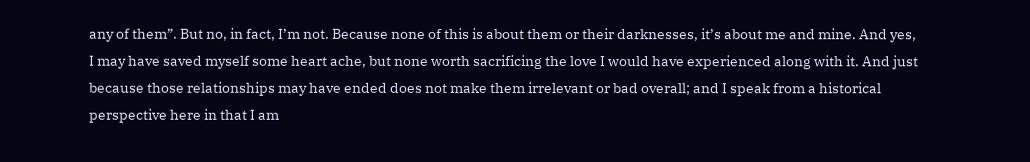any of them”. But no, in fact, I’m not. Because none of this is about them or their darknesses, it’s about me and mine. And yes, I may have saved myself some heart ache, but none worth sacrificing the love I would have experienced along with it. And just because those relationships may have ended does not make them irrelevant or bad overall; and I speak from a historical perspective here in that I am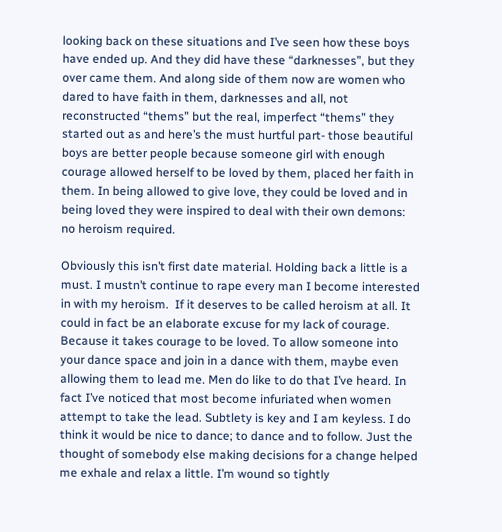looking back on these situations and I’ve seen how these boys have ended up. And they did have these “darknesses”, but they over came them. And along side of them now are women who dared to have faith in them, darknesses and all, not reconstructed “thems” but the real, imperfect “thems” they started out as and here’s the must hurtful part- those beautiful boys are better people because someone girl with enough courage allowed herself to be loved by them, placed her faith in them. In being allowed to give love, they could be loved and in being loved they were inspired to deal with their own demons: no heroism required.

Obviously this isn’t first date material. Holding back a little is a must. I mustn’t continue to rape every man I become interested in with my heroism.  If it deserves to be called heroism at all. It could in fact be an elaborate excuse for my lack of courage. Because it takes courage to be loved. To allow someone into your dance space and join in a dance with them, maybe even allowing them to lead me. Men do like to do that I’ve heard. In fact I’ve noticed that most become infuriated when women attempt to take the lead. Subtlety is key and I am keyless. I do think it would be nice to dance; to dance and to follow. Just the thought of somebody else making decisions for a change helped me exhale and relax a little. I’m wound so tightly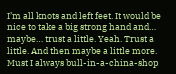I’m all knots and left feet. It would be nice to take a big strong hand and… maybe… trust a little. Yeah. Trust a little. And then maybe a little more. Must I always bull-in-a-china-shop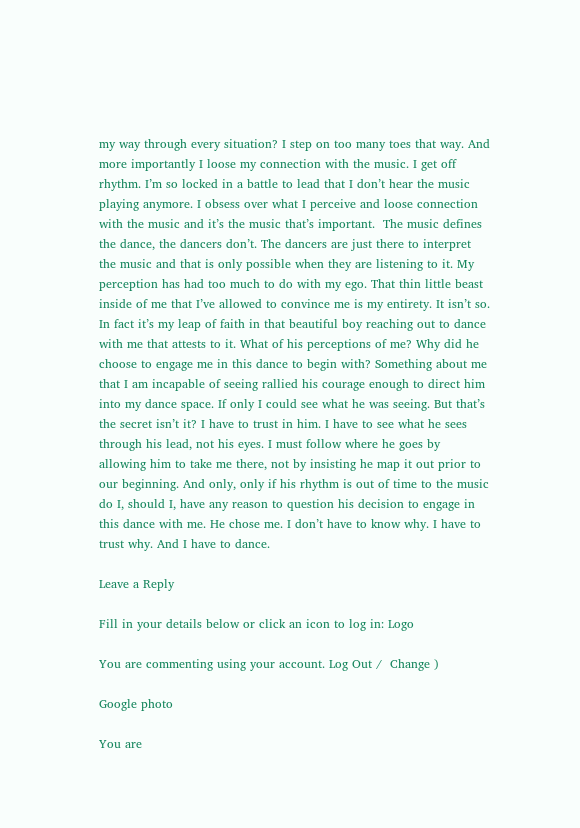my way through every situation? I step on too many toes that way. And more importantly I loose my connection with the music. I get off rhythm. I’m so locked in a battle to lead that I don’t hear the music playing anymore. I obsess over what I perceive and loose connection with the music and it’s the music that’s important.  The music defines the dance, the dancers don’t. The dancers are just there to interpret the music and that is only possible when they are listening to it. My perception has had too much to do with my ego. That thin little beast inside of me that I’ve allowed to convince me is my entirety. It isn’t so. In fact it’s my leap of faith in that beautiful boy reaching out to dance with me that attests to it. What of his perceptions of me? Why did he choose to engage me in this dance to begin with? Something about me that I am incapable of seeing rallied his courage enough to direct him into my dance space. If only I could see what he was seeing. But that’s the secret isn’t it? I have to trust in him. I have to see what he sees through his lead, not his eyes. I must follow where he goes by allowing him to take me there, not by insisting he map it out prior to our beginning. And only, only if his rhythm is out of time to the music do I, should I, have any reason to question his decision to engage in this dance with me. He chose me. I don’t have to know why. I have to trust why. And I have to dance.

Leave a Reply

Fill in your details below or click an icon to log in: Logo

You are commenting using your account. Log Out /  Change )

Google photo

You are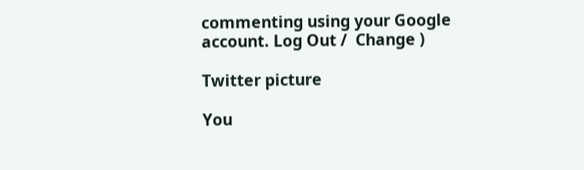commenting using your Google account. Log Out /  Change )

Twitter picture

You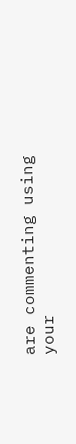are commenting using your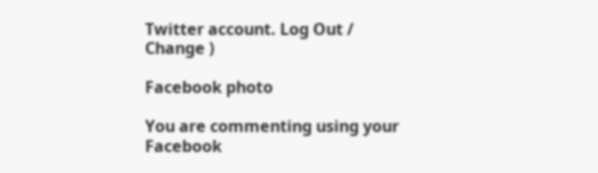Twitter account. Log Out /  Change )

Facebook photo

You are commenting using your Facebook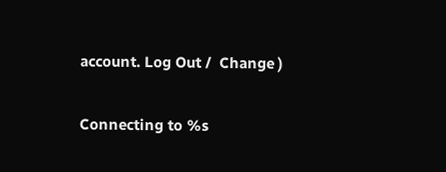account. Log Out /  Change )

Connecting to %s